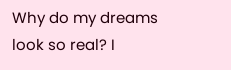Why do my dreams look so real? I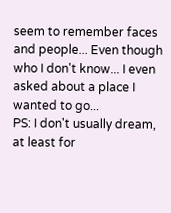seem to remember faces and people... Even though who I don't know... I even asked about a place I wanted to go...
PS: I don't usually dream, at least for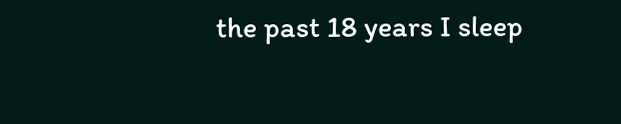the past 18 years I sleep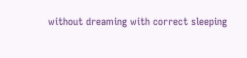without dreaming with correct sleeping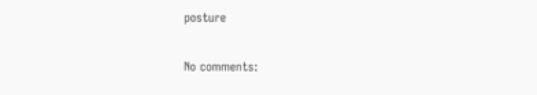posture

No comments: